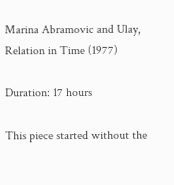Marina Abramovic and Ulay, Relation in Time (1977)

Duration: 17 hours

This piece started without the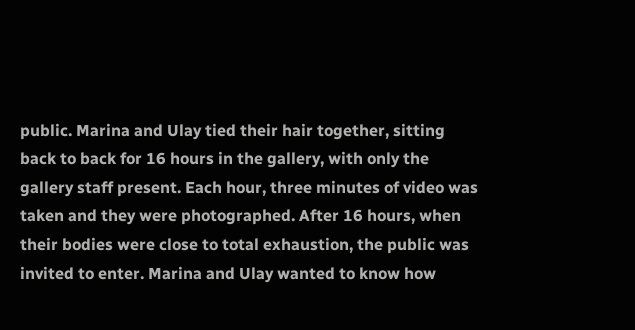public. Marina and Ulay tied their hair together, sitting back to back for 16 hours in the gallery, with only the gallery staff present. Each hour, three minutes of video was taken and they were photographed. After 16 hours, when their bodies were close to total exhaustion, the public was invited to enter. Marina and Ulay wanted to know how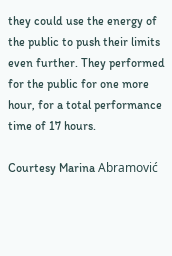they could use the energy of the public to push their limits even further. They performed for the public for one more hour, for a total performance time of 17 hours.

Courtesy Marina Abramović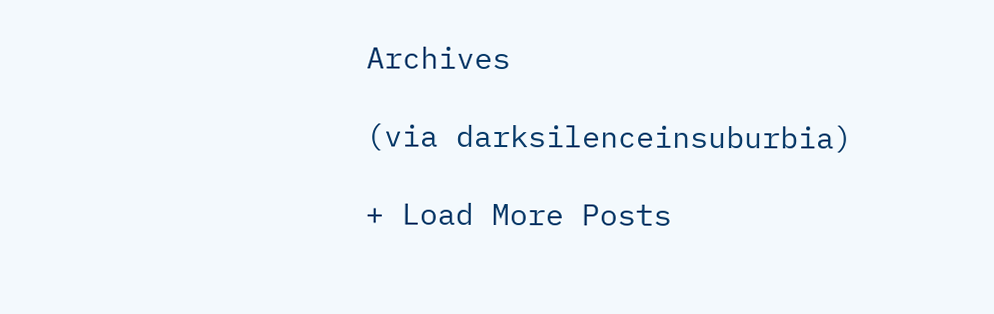Archives

(via darksilenceinsuburbia)

+ Load More Posts